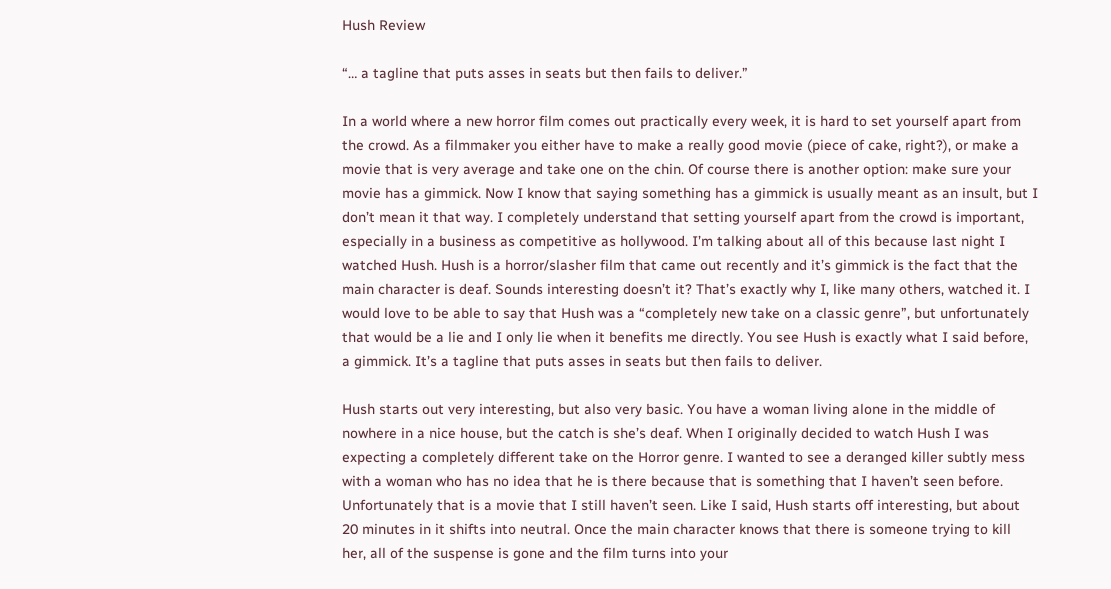Hush Review

“… a tagline that puts asses in seats but then fails to deliver.”

In a world where a new horror film comes out practically every week, it is hard to set yourself apart from the crowd. As a filmmaker you either have to make a really good movie (piece of cake, right?), or make a movie that is very average and take one on the chin. Of course there is another option: make sure your movie has a gimmick. Now I know that saying something has a gimmick is usually meant as an insult, but I don’t mean it that way. I completely understand that setting yourself apart from the crowd is important, especially in a business as competitive as hollywood. I’m talking about all of this because last night I watched Hush. Hush is a horror/slasher film that came out recently and it’s gimmick is the fact that the main character is deaf. Sounds interesting doesn’t it? That’s exactly why I, like many others, watched it. I would love to be able to say that Hush was a “completely new take on a classic genre”, but unfortunately that would be a lie and I only lie when it benefits me directly. You see Hush is exactly what I said before, a gimmick. It’s a tagline that puts asses in seats but then fails to deliver.

Hush starts out very interesting, but also very basic. You have a woman living alone in the middle of nowhere in a nice house, but the catch is she’s deaf. When I originally decided to watch Hush I was expecting a completely different take on the Horror genre. I wanted to see a deranged killer subtly mess with a woman who has no idea that he is there because that is something that I haven’t seen before. Unfortunately that is a movie that I still haven’t seen. Like I said, Hush starts off interesting, but about 20 minutes in it shifts into neutral. Once the main character knows that there is someone trying to kill her, all of the suspense is gone and the film turns into your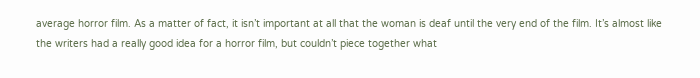average horror film. As a matter of fact, it isn’t important at all that the woman is deaf until the very end of the film. It’s almost like the writers had a really good idea for a horror film, but couldn’t piece together what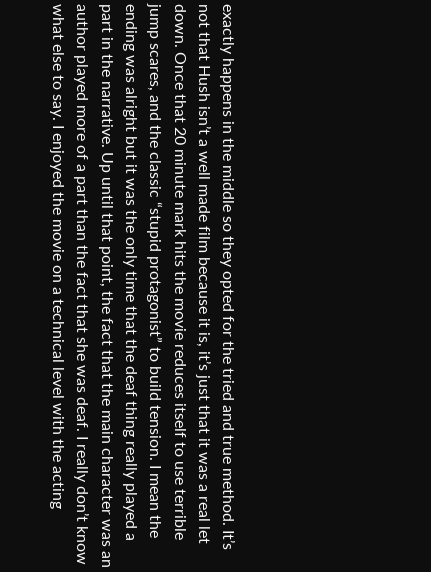exactly happens in the middle so they opted for the tried and true method. It’s not that Hush isn’t a well made film because it is, it’s just that it was a real let down. Once that 20 minute mark hits the movie reduces itself to use terrible jump scares, and the classic “stupid protagonist” to build tension. I mean the ending was alright but it was the only time that the deaf thing really played a part in the narrative. Up until that point, the fact that the main character was an author played more of a part than the fact that she was deaf. I really don’t know what else to say. I enjoyed the movie on a technical level with the acting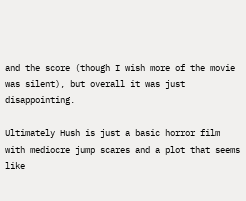and the score (though I wish more of the movie was silent), but overall it was just disappointing.

Ultimately Hush is just a basic horror film with mediocre jump scares and a plot that seems like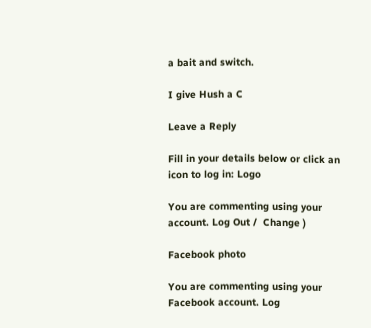a bait and switch.

I give Hush a C

Leave a Reply

Fill in your details below or click an icon to log in: Logo

You are commenting using your account. Log Out /  Change )

Facebook photo

You are commenting using your Facebook account. Log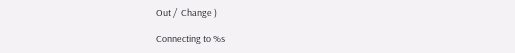Out /  Change )

Connecting to %s